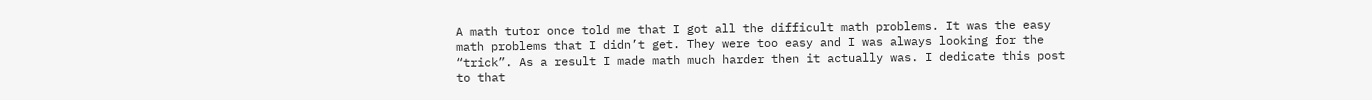A math tutor once told me that I got all the difficult math problems. It was the easy math problems that I didn’t get. They were too easy and I was always looking for the “trick”. As a result I made math much harder then it actually was. I dedicate this post to that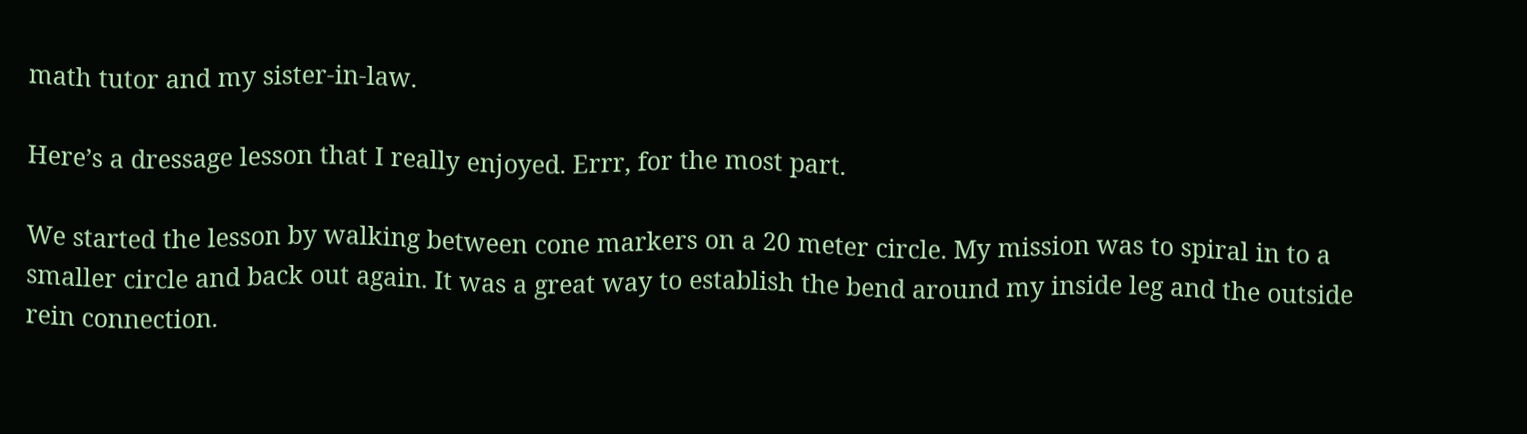math tutor and my sister-in-law.

Here’s a dressage lesson that I really enjoyed. Errr, for the most part.

We started the lesson by walking between cone markers on a 20 meter circle. My mission was to spiral in to a smaller circle and back out again. It was a great way to establish the bend around my inside leg and the outside rein connection.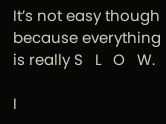It’s not easy though because everything is really S   L   O   W.

I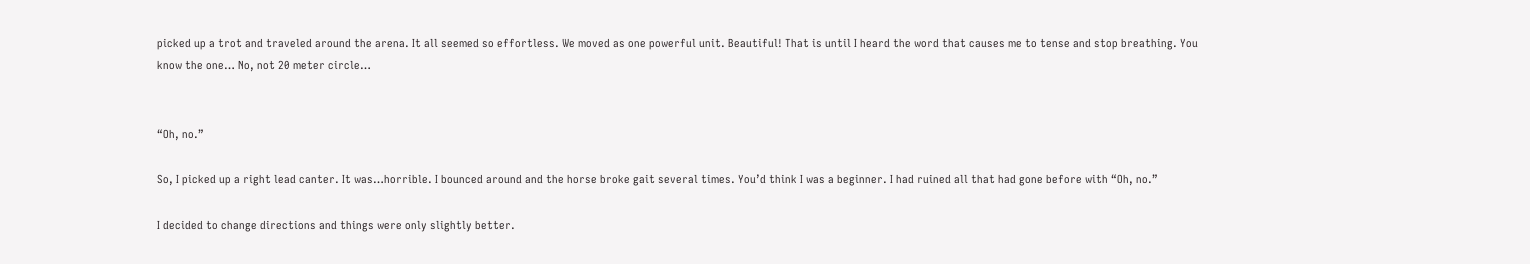picked up a trot and traveled around the arena. It all seemed so effortless. We moved as one powerful unit. Beautiful! That is until I heard the word that causes me to tense and stop breathing. You know the one… No, not 20 meter circle…


“Oh, no.”

So, I picked up a right lead canter. It was…horrible. I bounced around and the horse broke gait several times. You’d think I was a beginner. I had ruined all that had gone before with “Oh, no.”

I decided to change directions and things were only slightly better.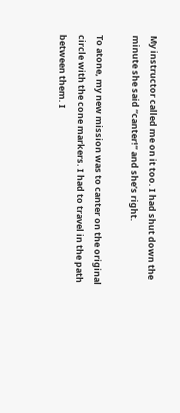My instructor called me on it too. I had shut down the minute she said “canter!” and she’s right.

To atone, my new mission was to canter on the original circle with the cone markers. I had to travel in the path between them. I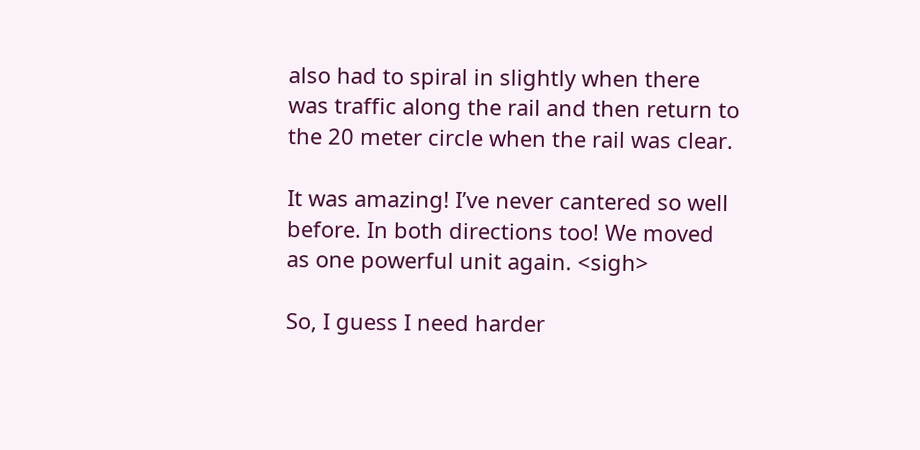also had to spiral in slightly when there was traffic along the rail and then return to the 20 meter circle when the rail was clear.

It was amazing! I’ve never cantered so well before. In both directions too! We moved as one powerful unit again. <sigh>

So, I guess I need harder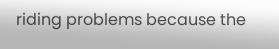riding problems because the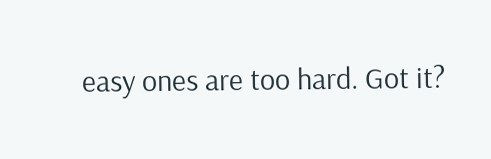easy ones are too hard. Got it?